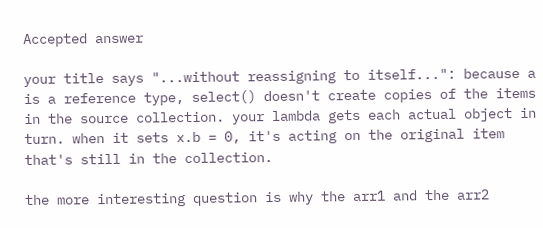Accepted answer

your title says "...without reassigning to itself...": because a is a reference type, select() doesn't create copies of the items in the source collection. your lambda gets each actual object in turn. when it sets x.b = 0, it's acting on the original item that's still in the collection.

the more interesting question is why the arr1 and the arr2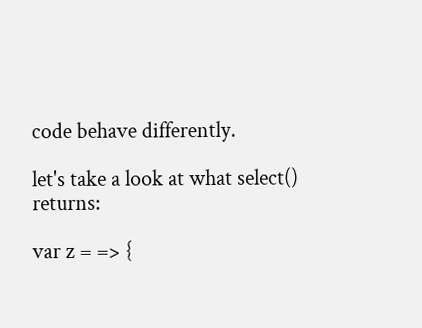code behave differently.

let's take a look at what select() returns:

var z = => {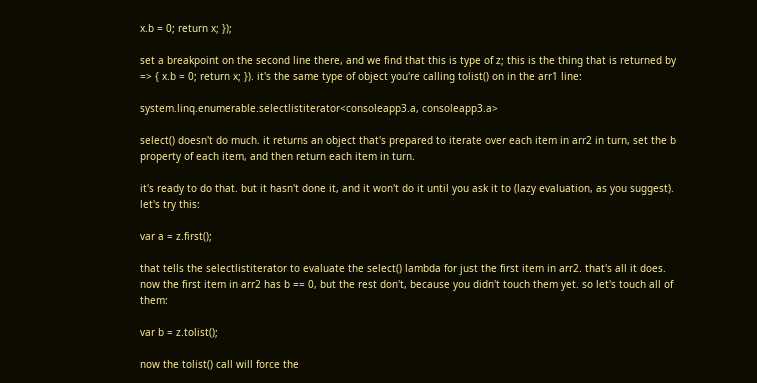x.b = 0; return x; });

set a breakpoint on the second line there, and we find that this is type of z; this is the thing that is returned by => { x.b = 0; return x; }). it's the same type of object you're calling tolist() on in the arr1 line:

system.linq.enumerable.selectlistiterator<consoleapp3.a, consoleapp3.a>

select() doesn't do much. it returns an object that's prepared to iterate over each item in arr2 in turn, set the b property of each item, and then return each item in turn.

it's ready to do that. but it hasn't done it, and it won't do it until you ask it to (lazy evaluation, as you suggest). let's try this:

var a = z.first();

that tells the selectlistiterator to evaluate the select() lambda for just the first item in arr2. that's all it does. now the first item in arr2 has b == 0, but the rest don't, because you didn't touch them yet. so let's touch all of them:

var b = z.tolist();

now the tolist() call will force the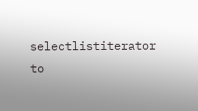selectlistiterator to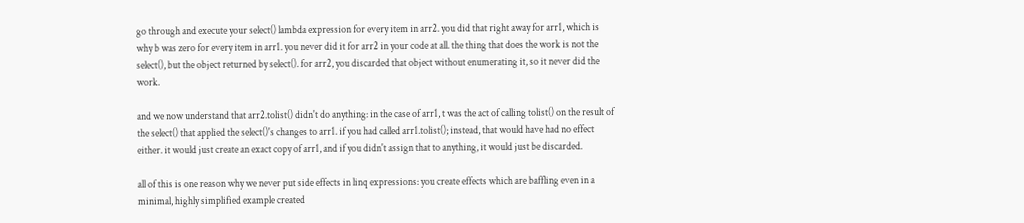go through and execute your select() lambda expression for every item in arr2. you did that right away for arr1, which is why b was zero for every item in arr1. you never did it for arr2 in your code at all. the thing that does the work is not the select(), but the object returned by select(). for arr2, you discarded that object without enumerating it, so it never did the work.

and we now understand that arr2.tolist() didn't do anything: in the case of arr1, t was the act of calling tolist() on the result of the select() that applied the select()'s changes to arr1. if you had called arr1.tolist(); instead, that would have had no effect either. it would just create an exact copy of arr1, and if you didn't assign that to anything, it would just be discarded.

all of this is one reason why we never put side effects in linq expressions: you create effects which are baffling even in a minimal, highly simplified example created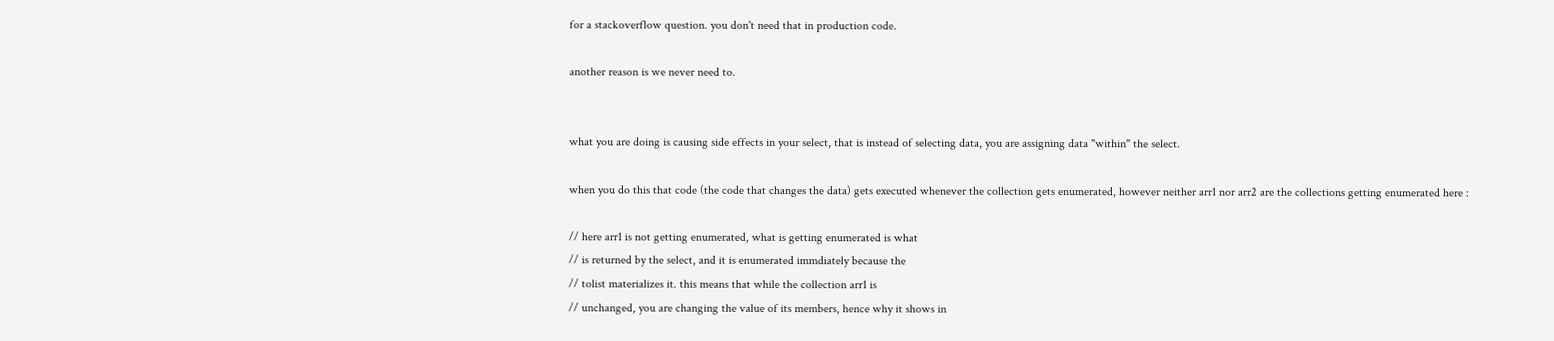for a stackoverflow question. you don't need that in production code.

another reason is we never need to.


what you are doing is causing side effects in your select, that is instead of selecting data, you are assigning data "within" the select.

when you do this that code (the code that changes the data) gets executed whenever the collection gets enumerated, however neither arr1 nor arr2 are the collections getting enumerated here :

// here arr1 is not getting enumerated, what is getting enumerated is what
// is returned by the select, and it is enumerated immdiately because the
// tolist materializes it. this means that while the collection arr1 is
// unchanged, you are changing the value of its members, hence why it shows in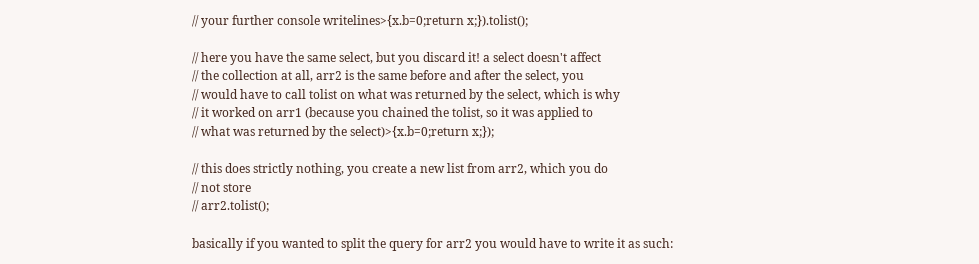// your further console writelines>{x.b=0;return x;}).tolist();

// here you have the same select, but you discard it! a select doesn't affect
// the collection at all, arr2 is the same before and after the select, you
// would have to call tolist on what was returned by the select, which is why
// it worked on arr1 (because you chained the tolist, so it was applied to
// what was returned by the select)>{x.b=0;return x;});

// this does strictly nothing, you create a new list from arr2, which you do
// not store
// arr2.tolist();

basically if you wanted to split the query for arr2 you would have to write it as such: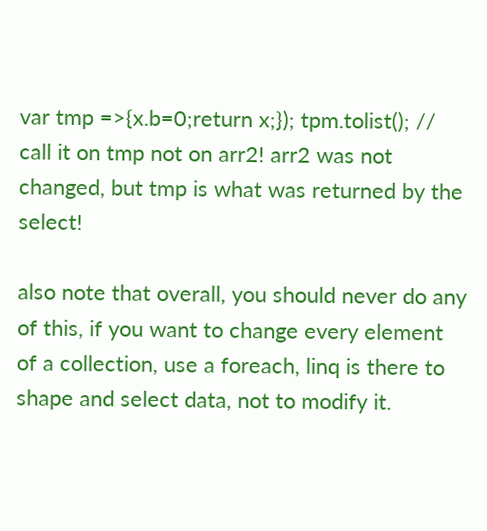var tmp =>{x.b=0;return x;}); tpm.tolist(); // call it on tmp not on arr2! arr2 was not changed, but tmp is what was returned by the select!

also note that overall, you should never do any of this, if you want to change every element of a collection, use a foreach, linq is there to shape and select data, not to modify it.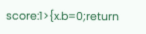score:1>{x.b=0;return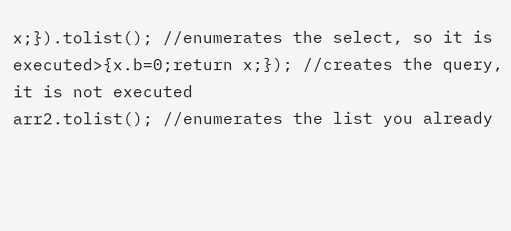x;}).tolist(); //enumerates the select, so it is executed>{x.b=0;return x;}); //creates the query, it is not executed
arr2.tolist(); //enumerates the list you already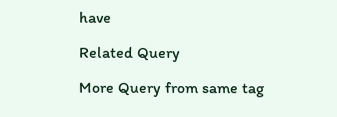have

Related Query

More Query from same tag